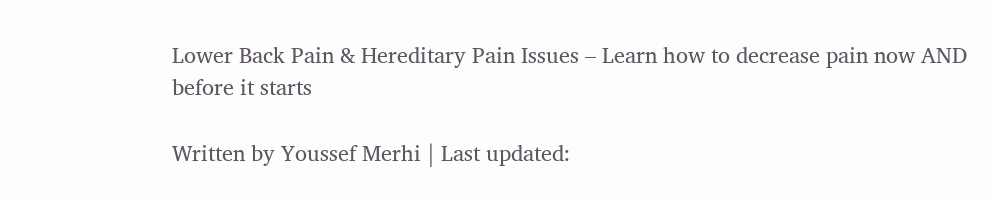Lower Back Pain & Hereditary Pain Issues – Learn how to decrease pain now AND before it starts

Written by Youssef Merhi | Last updated: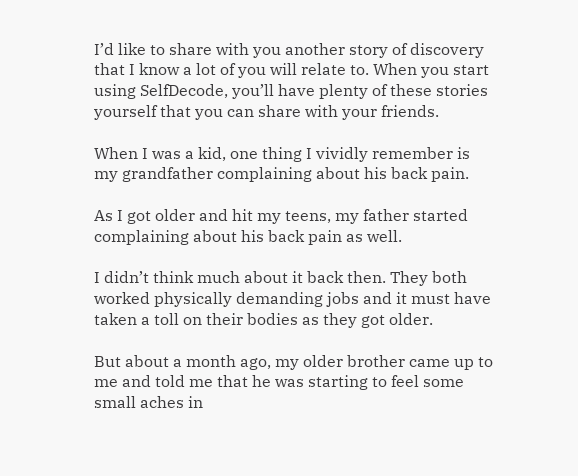I’d like to share with you another story of discovery that I know a lot of you will relate to. When you start using SelfDecode, you’ll have plenty of these stories yourself that you can share with your friends.

When I was a kid, one thing I vividly remember is my grandfather complaining about his back pain.

As I got older and hit my teens, my father started complaining about his back pain as well.

I didn’t think much about it back then. They both worked physically demanding jobs and it must have taken a toll on their bodies as they got older.

But about a month ago, my older brother came up to me and told me that he was starting to feel some small aches in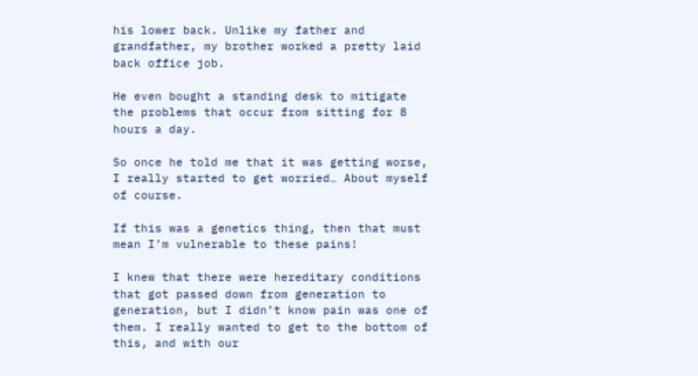his lower back. Unlike my father and grandfather, my brother worked a pretty laid back office job.

He even bought a standing desk to mitigate the problems that occur from sitting for 8 hours a day.

So once he told me that it was getting worse, I really started to get worried… About myself of course.

If this was a genetics thing, then that must mean I’m vulnerable to these pains!

I knew that there were hereditary conditions that got passed down from generation to generation, but I didn’t know pain was one of them. I really wanted to get to the bottom of this, and with our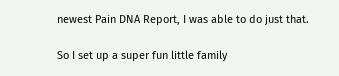newest Pain DNA Report, I was able to do just that.

So I set up a super fun little family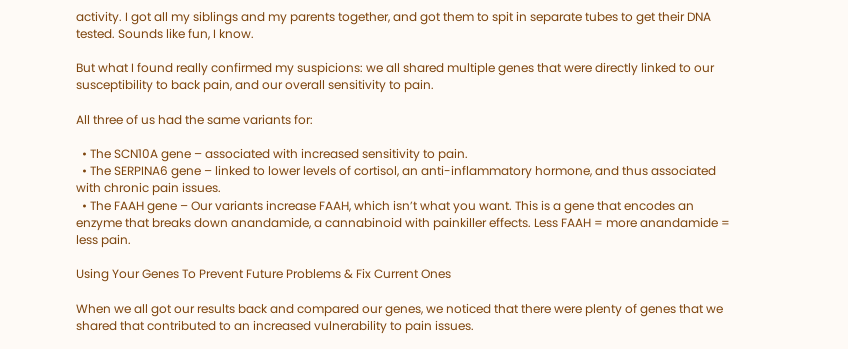activity. I got all my siblings and my parents together, and got them to spit in separate tubes to get their DNA tested. Sounds like fun, I know.

But what I found really confirmed my suspicions: we all shared multiple genes that were directly linked to our susceptibility to back pain, and our overall sensitivity to pain.

All three of us had the same variants for:

  • The SCN10A gene – associated with increased sensitivity to pain.
  • The SERPINA6 gene – linked to lower levels of cortisol, an anti-inflammatory hormone, and thus associated with chronic pain issues.
  • The FAAH gene – Our variants increase FAAH, which isn’t what you want. This is a gene that encodes an enzyme that breaks down anandamide, a cannabinoid with painkiller effects. Less FAAH = more anandamide = less pain.

Using Your Genes To Prevent Future Problems & Fix Current Ones

When we all got our results back and compared our genes, we noticed that there were plenty of genes that we shared that contributed to an increased vulnerability to pain issues.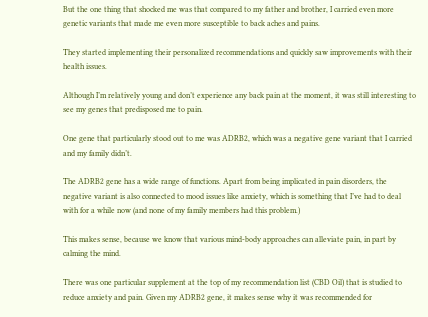But the one thing that shocked me was that compared to my father and brother, I carried even more genetic variants that made me even more susceptible to back aches and pains.

They started implementing their personalized recommendations and quickly saw improvements with their health issues.

Although I’m relatively young and don’t experience any back pain at the moment, it was still interesting to see my genes that predisposed me to pain.

One gene that particularly stood out to me was ADRB2, which was a negative gene variant that I carried and my family didn’t.

The ADRB2 gene has a wide range of functions. Apart from being implicated in pain disorders, the negative variant is also connected to mood issues like anxiety, which is something that I’ve had to deal with for a while now (and none of my family members had this problem.)

This makes sense, because we know that various mind-body approaches can alleviate pain, in part by calming the mind.

There was one particular supplement at the top of my recommendation list (CBD Oil) that is studied to reduce anxiety and pain. Given my ADRB2 gene, it makes sense why it was recommended for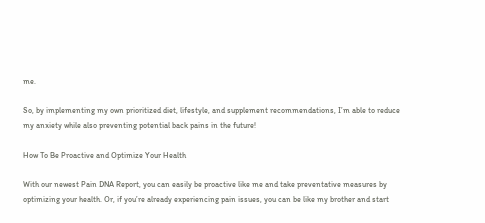me.

So, by implementing my own prioritized diet, lifestyle, and supplement recommendations, I’m able to reduce my anxiety while also preventing potential back pains in the future!

How To Be Proactive and Optimize Your Health

With our newest Pain DNA Report, you can easily be proactive like me and take preventative measures by optimizing your health. Or, if you’re already experiencing pain issues, you can be like my brother and start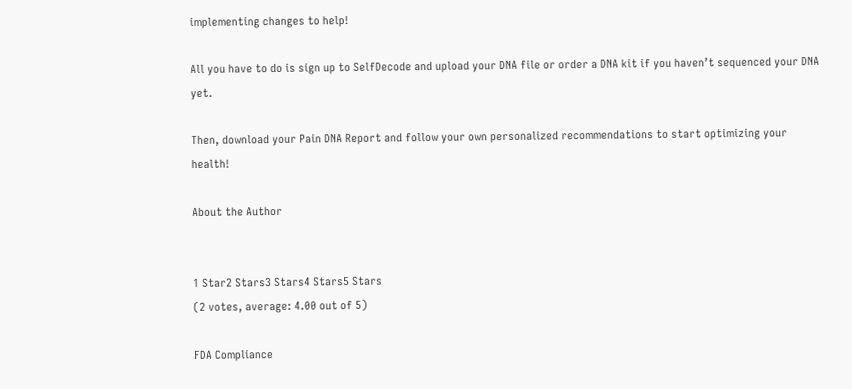implementing changes to help!

All you have to do is sign up to SelfDecode and upload your DNA file or order a DNA kit if you haven’t sequenced your DNA yet.

Then, download your Pain DNA Report and follow your own personalized recommendations to start optimizing your health!

About the Author


1 Star2 Stars3 Stars4 Stars5 Stars
(2 votes, average: 4.00 out of 5)

FDA Compliance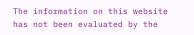The information on this website has not been evaluated by the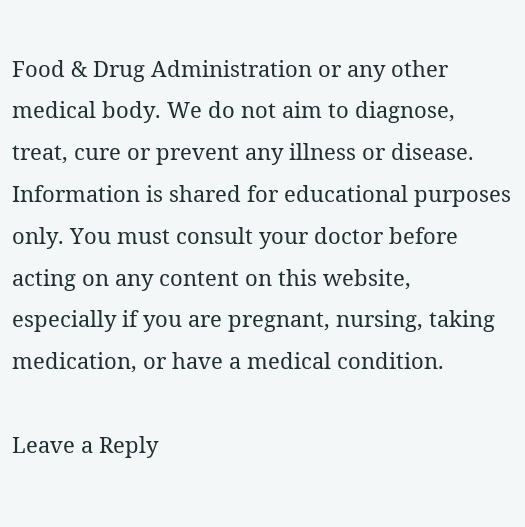Food & Drug Administration or any other medical body. We do not aim to diagnose, treat, cure or prevent any illness or disease. Information is shared for educational purposes only. You must consult your doctor before acting on any content on this website, especially if you are pregnant, nursing, taking medication, or have a medical condition.

Leave a Reply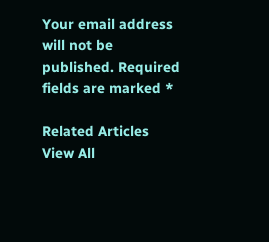Your email address will not be published. Required fields are marked *

Related Articles View All